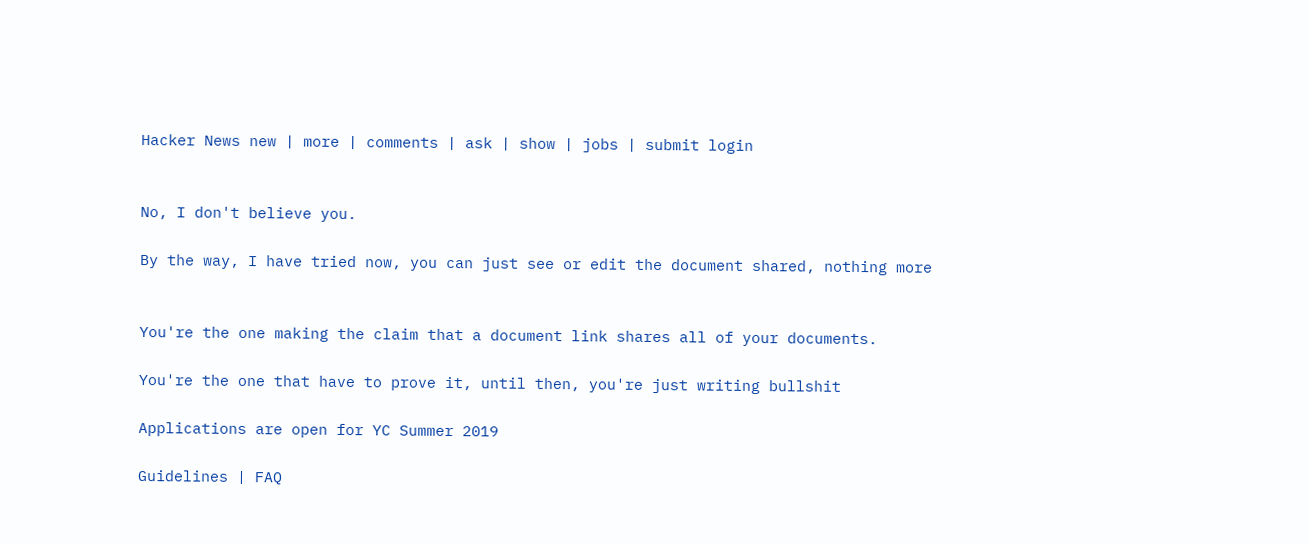Hacker News new | more | comments | ask | show | jobs | submit login


No, I don't believe you.

By the way, I have tried now, you can just see or edit the document shared, nothing more


You're the one making the claim that a document link shares all of your documents.

You're the one that have to prove it, until then, you're just writing bullshit

Applications are open for YC Summer 2019

Guidelines | FAQ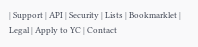| Support | API | Security | Lists | Bookmarklet | Legal | Apply to YC | Contact